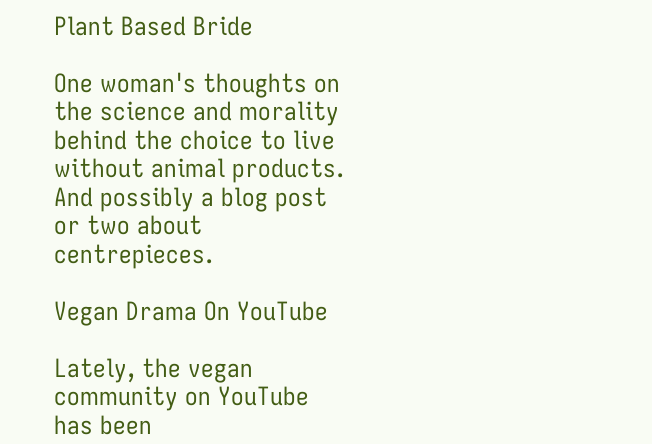Plant Based Bride

One woman's thoughts on the science and morality behind the choice to live without animal products. And possibly a blog post or two about centrepieces.

Vegan Drama On YouTube

Lately, the vegan community on YouTube has been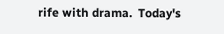rife with drama.  Today's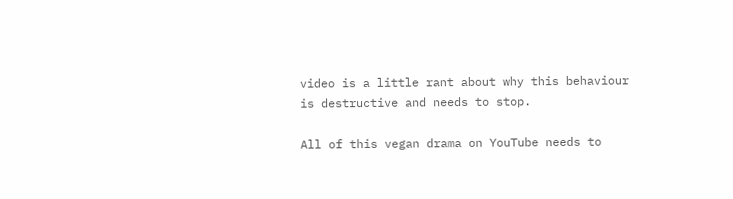video is a little rant about why this behaviour is destructive and needs to stop.

All of this vegan drama on YouTube needs to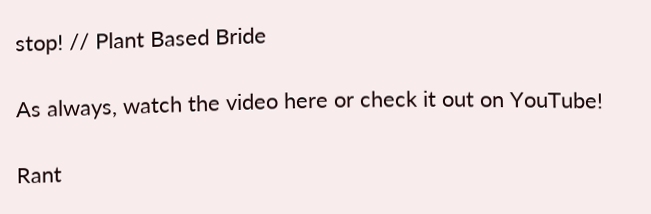stop! // Plant Based Bride

As always, watch the video here or check it out on YouTube!

Rant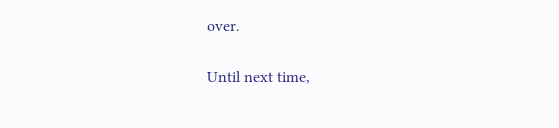over.

Until next time,